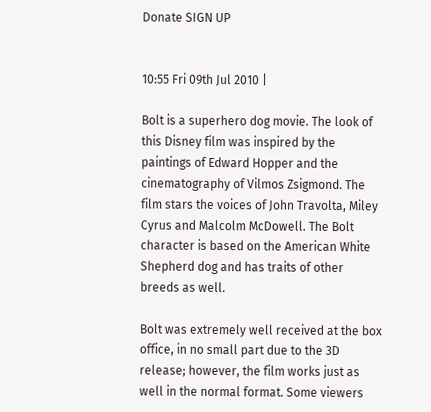Donate SIGN UP


10:55 Fri 09th Jul 2010 |

Bolt is a superhero dog movie. The look of this Disney film was inspired by the paintings of Edward Hopper and the cinematography of Vilmos Zsigmond. The film stars the voices of John Travolta, Miley Cyrus and Malcolm McDowell. The Bolt character is based on the American White Shepherd dog and has traits of other breeds as well.

Bolt was extremely well received at the box office, in no small part due to the 3D release; however, the film works just as well in the normal format. Some viewers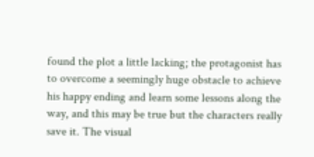found the plot a little lacking; the protagonist has to overcome a seemingly huge obstacle to achieve his happy ending and learn some lessons along the way, and this may be true but the characters really save it. The visual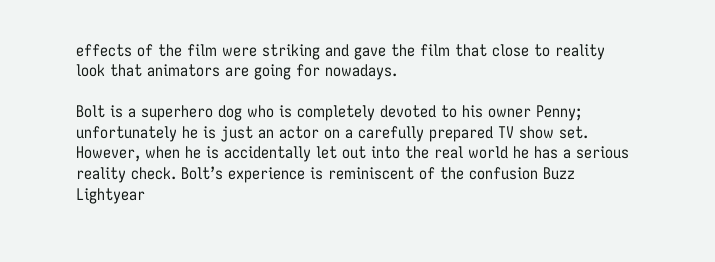effects of the film were striking and gave the film that close to reality look that animators are going for nowadays.

Bolt is a superhero dog who is completely devoted to his owner Penny; unfortunately he is just an actor on a carefully prepared TV show set. However, when he is accidentally let out into the real world he has a serious reality check. Bolt’s experience is reminiscent of the confusion Buzz Lightyear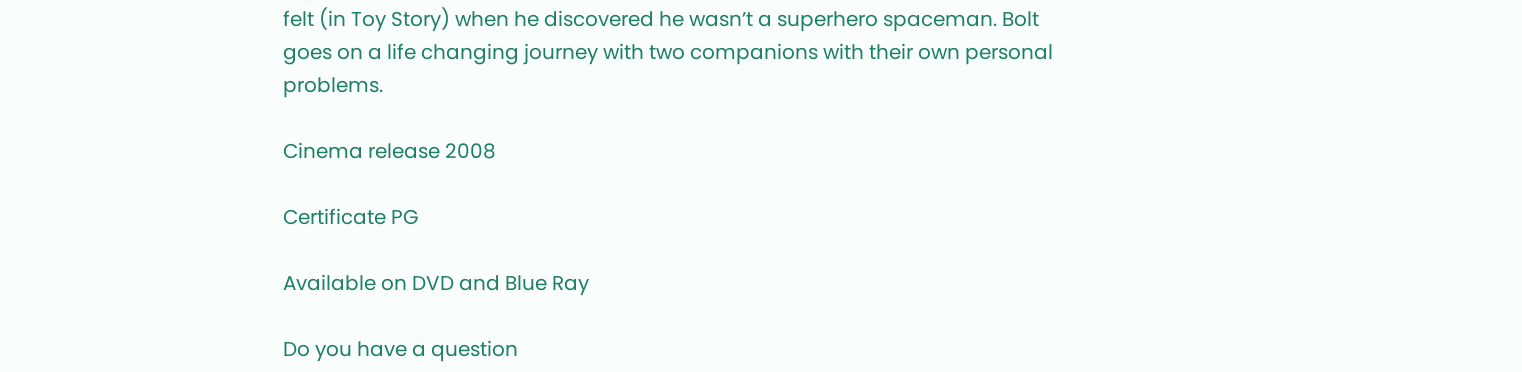felt (in Toy Story) when he discovered he wasn’t a superhero spaceman. Bolt goes on a life changing journey with two companions with their own personal problems.

Cinema release 2008

Certificate PG

Available on DVD and Blue Ray

Do you have a question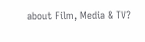about Film, Media & TV?